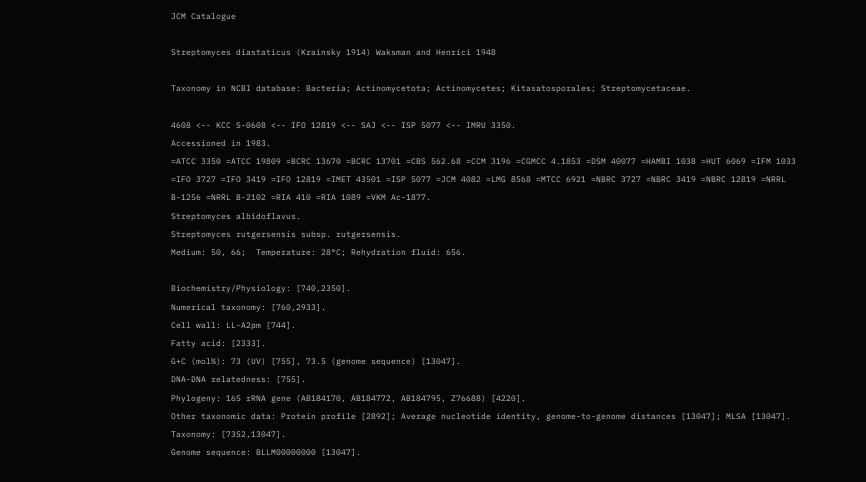JCM Catalogue

Streptomyces diastaticus (Krainsky 1914) Waksman and Henrici 1948

Taxonomy in NCBI database: Bacteria; Actinomycetota; Actinomycetes; Kitasatosporales; Streptomycetaceae.

4608 <-- KCC S-0608 <-- IFO 12819 <-- SAJ <-- ISP 5077 <-- IMRU 3350.
Accessioned in 1983.
=ATCC 3350 =ATCC 19809 =BCRC 13670 =BCRC 13701 =CBS 562.68 =CCM 3196 =CGMCC 4.1853 =DSM 40077 =HAMBI 1038 =HUT 6069 =IFM 1033 =IFO 3727 =IFO 3419 =IFO 12819 =IMET 43501 =ISP 5077 =JCM 4082 =LMG 8568 =MTCC 6921 =NBRC 3727 =NBRC 3419 =NBRC 12819 =NRRL B-1256 =NRRL B-2102 =RIA 410 =RIA 1089 =VKM Ac-1877.
Streptomyces albidoflavus.
Streptomyces rutgersensis subsp. rutgersensis.
Medium: 50, 66;  Temperature: 28°C; Rehydration fluid: 656.

Biochemistry/Physiology: [740,2350].
Numerical taxonomy: [760,2933].
Cell wall: LL-A2pm [744].
Fatty acid: [2333].
G+C (mol%): 73 (UV) [755], 73.5 (genome sequence) [13047].
DNA-DNA relatedness: [755].
Phylogeny: 16S rRNA gene (AB184170, AB184772, AB184795, Z76688) [4220].
Other taxonomic data: Protein profile [2892]; Average nucleotide identity, genome-to-genome distances [13047]; MLSA [13047].
Taxonomy: [7352,13047].
Genome sequence: BLLM00000000 [13047].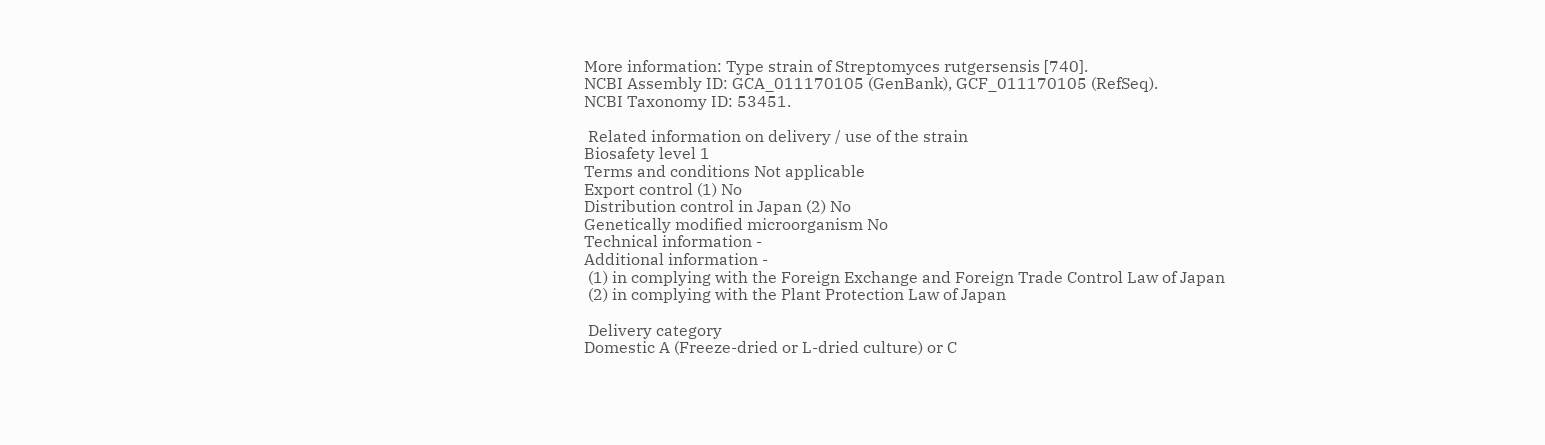More information: Type strain of Streptomyces rutgersensis [740].
NCBI Assembly ID: GCA_011170105 (GenBank), GCF_011170105 (RefSeq).
NCBI Taxonomy ID: 53451.

 Related information on delivery / use of the strain
Biosafety level 1
Terms and conditions Not applicable
Export control (1) No
Distribution control in Japan (2) No
Genetically modified microorganism No
Technical information -
Additional information -
 (1) in complying with the Foreign Exchange and Foreign Trade Control Law of Japan
 (2) in complying with the Plant Protection Law of Japan

 Delivery category
Domestic A (Freeze-dried or L-dried culture) or C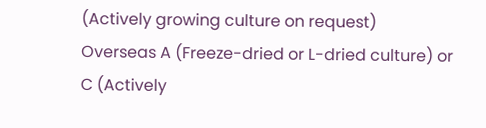(Actively growing culture on request)
Overseas A (Freeze-dried or L-dried culture) or C (Actively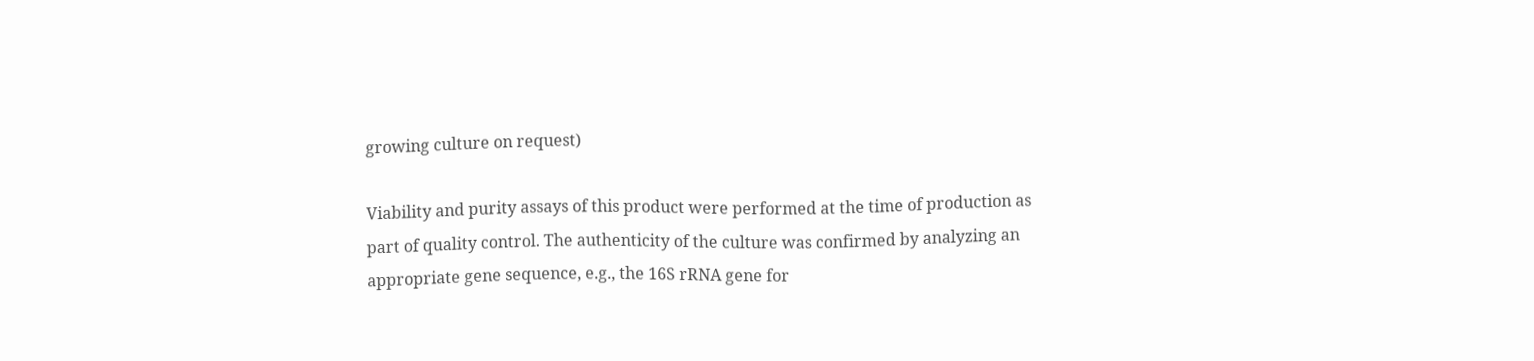growing culture on request)

Viability and purity assays of this product were performed at the time of production as part of quality control. The authenticity of the culture was confirmed by analyzing an appropriate gene sequence, e.g., the 16S rRNA gene for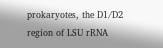prokaryotes, the D1/D2 region of LSU rRNA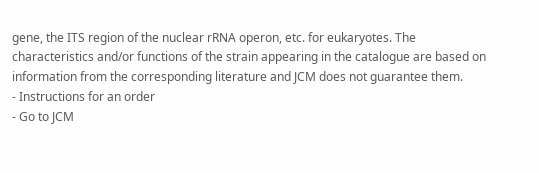gene, the ITS region of the nuclear rRNA operon, etc. for eukaryotes. The characteristics and/or functions of the strain appearing in the catalogue are based on information from the corresponding literature and JCM does not guarantee them.
- Instructions for an order
- Go to JCM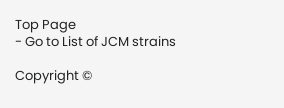Top Page
- Go to List of JCM strains

Copyright ©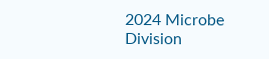2024 Microbe Division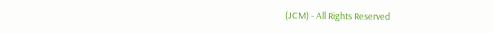(JCM) - All Rights Reserved